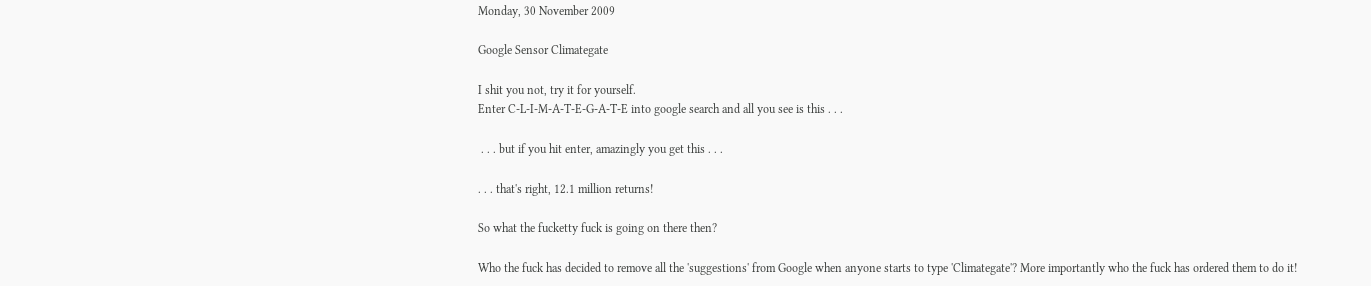Monday, 30 November 2009

Google Sensor Climategate

I shit you not, try it for yourself.
Enter C-L-I-M-A-T-E-G-A-T-E into google search and all you see is this . . .

 . . . but if you hit enter, amazingly you get this . . .

. . . that's right, 12.1 million returns!

So what the fucketty fuck is going on there then?

Who the fuck has decided to remove all the 'suggestions' from Google when anyone starts to type 'Climategate'? More importantly who the fuck has ordered them to do it!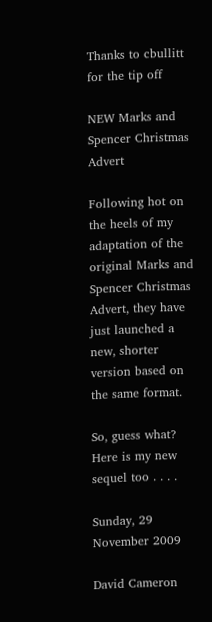Thanks to cbullitt for the tip off

NEW Marks and Spencer Christmas Advert

Following hot on the heels of my adaptation of the original Marks and Spencer Christmas Advert, they have just launched a new, shorter version based on the same format.

So, guess what? Here is my new sequel too . . . .

Sunday, 29 November 2009

David Cameron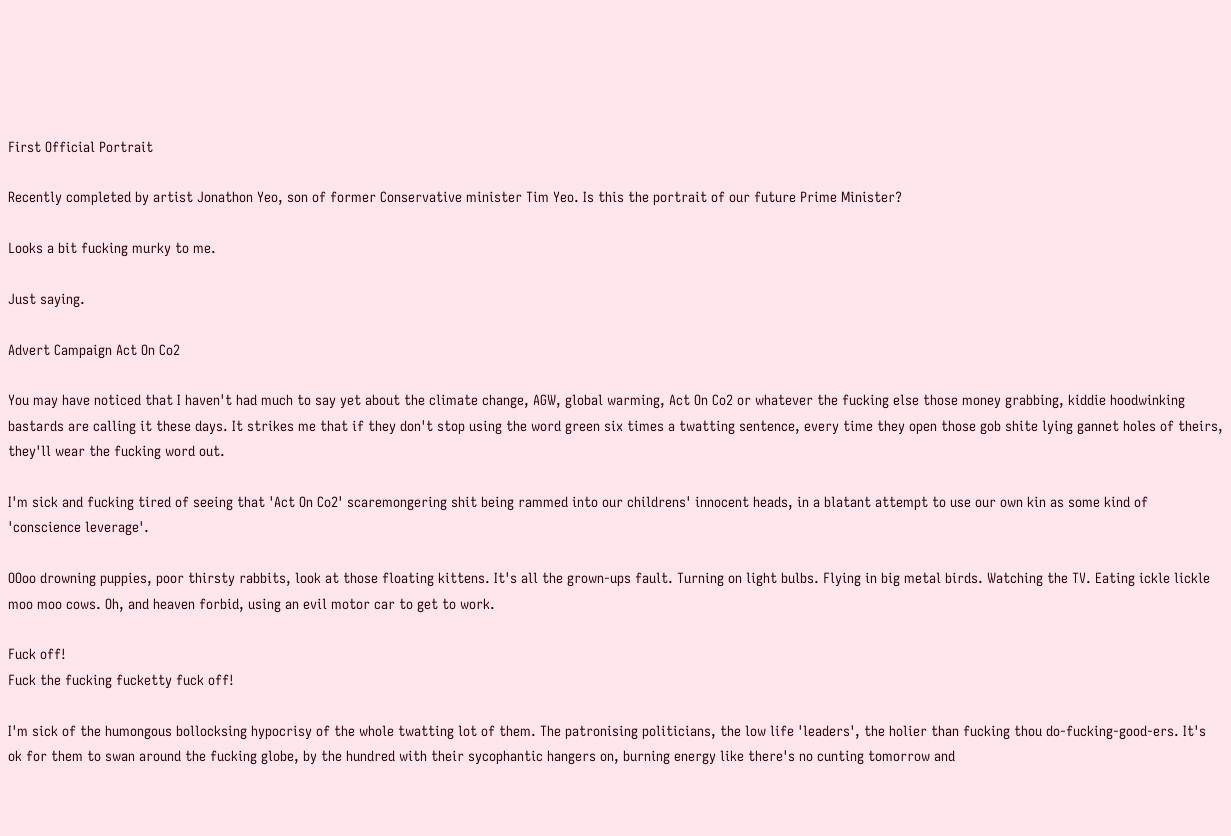First Official Portrait

Recently completed by artist Jonathon Yeo, son of former Conservative minister Tim Yeo. Is this the portrait of our future Prime Minister?

Looks a bit fucking murky to me.

Just saying.

Advert Campaign Act On Co2

You may have noticed that I haven't had much to say yet about the climate change, AGW, global warming, Act On Co2 or whatever the fucking else those money grabbing, kiddie hoodwinking bastards are calling it these days. It strikes me that if they don't stop using the word green six times a twatting sentence, every time they open those gob shite lying gannet holes of theirs, they'll wear the fucking word out.

I'm sick and fucking tired of seeing that 'Act On Co2' scaremongering shit being rammed into our childrens' innocent heads, in a blatant attempt to use our own kin as some kind of 'conscience leverage'.

OOoo drowning puppies, poor thirsty rabbits, look at those floating kittens. It's all the grown-ups fault. Turning on light bulbs. Flying in big metal birds. Watching the TV. Eating ickle lickle moo moo cows. Oh, and heaven forbid, using an evil motor car to get to work.

Fuck off!
Fuck the fucking fucketty fuck off!

I'm sick of the humongous bollocksing hypocrisy of the whole twatting lot of them. The patronising politicians, the low life 'leaders', the holier than fucking thou do-fucking-good-ers. It's ok for them to swan around the fucking globe, by the hundred with their sycophantic hangers on, burning energy like there's no cunting tomorrow and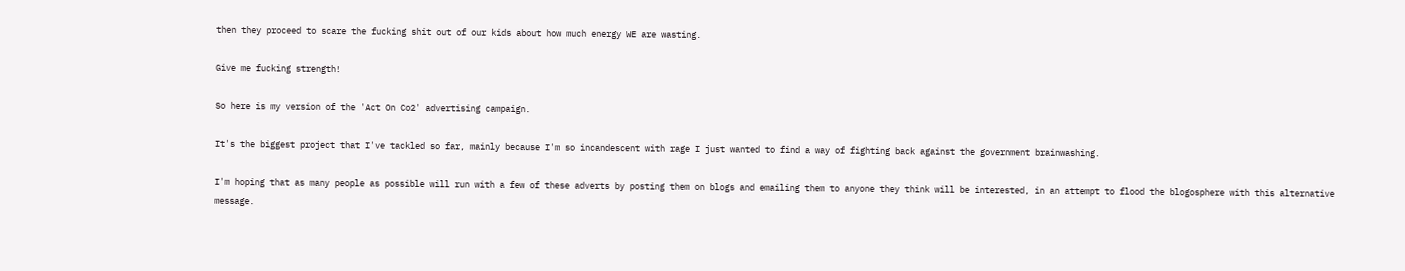then they proceed to scare the fucking shit out of our kids about how much energy WE are wasting.

Give me fucking strength!

So here is my version of the 'Act On Co2' advertising campaign.

It's the biggest project that I've tackled so far, mainly because I'm so incandescent with rage I just wanted to find a way of fighting back against the government brainwashing.

I'm hoping that as many people as possible will run with a few of these adverts by posting them on blogs and emailing them to anyone they think will be interested, in an attempt to flood the blogosphere with this alternative message.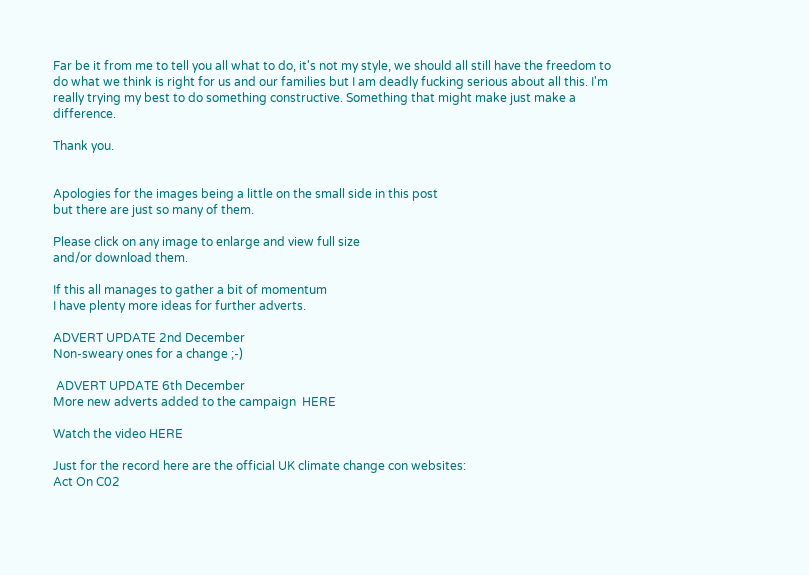Far be it from me to tell you all what to do, it's not my style, we should all still have the freedom to do what we think is right for us and our families but I am deadly fucking serious about all this. I'm really trying my best to do something constructive. Something that might make just make a difference.

Thank you.


Apologies for the images being a little on the small side in this post
but there are just so many of them.

Please click on any image to enlarge and view full size
and/or download them.

If this all manages to gather a bit of momentum
I have plenty more ideas for further adverts.

ADVERT UPDATE 2nd December
Non-sweary ones for a change ;-)

 ADVERT UPDATE 6th December
More new adverts added to the campaign  HERE

Watch the video HERE

Just for the record here are the official UK climate change con websites:
Act On C02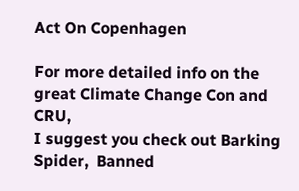Act On Copenhagen

For more detailed info on the great Climate Change Con and CRU,
I suggest you check out Barking Spider,  Banned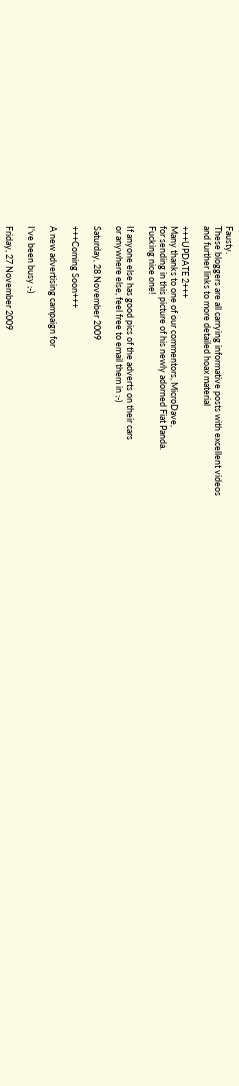Fausty.
These bloggers are all carrying informative posts with excellent videos
and further links to more detailed hoax material

+++UPDATE 2+++
Many thanks to one of our commentors, MicroDave,
for sending in this picture of his newly adorned Fiat Panda.
Fucking nice one!

If anyone else has good pics of the adverts on their cars
or anywhere else, feel free to email them in ;-)

Saturday, 28 November 2009

+++Coming Soon+++

A new advertising campaign for

I've been busy ;-)

Friday, 27 November 2009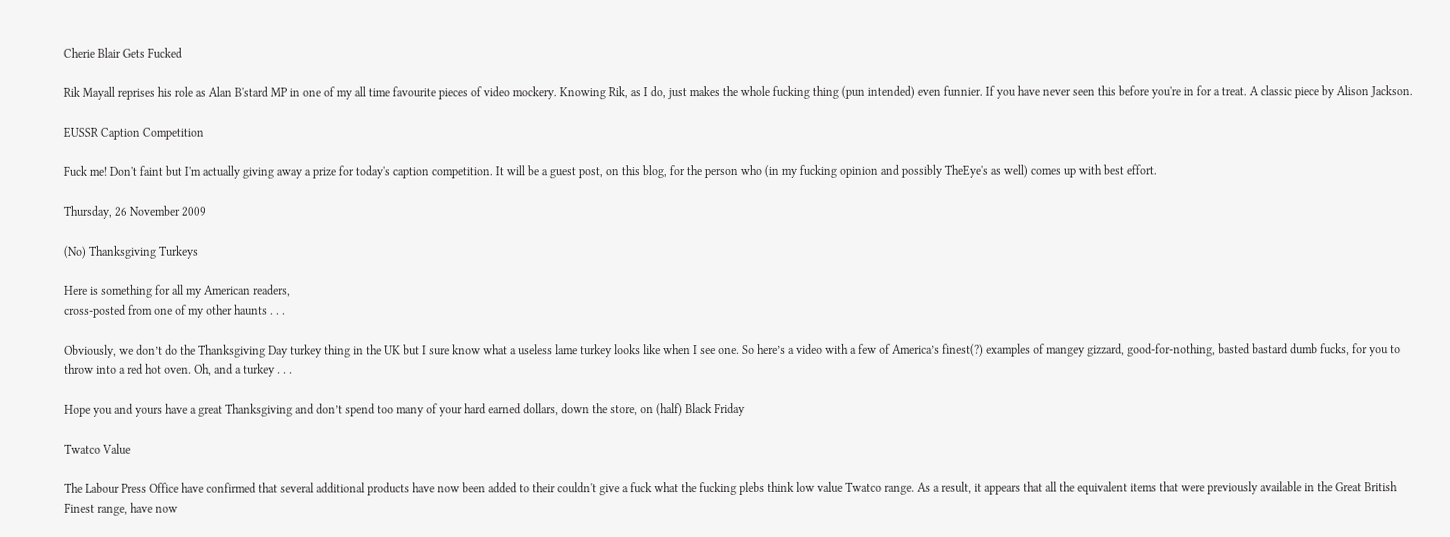Cherie Blair Gets Fucked

Rik Mayall reprises his role as Alan B'stard MP in one of my all time favourite pieces of video mockery. Knowing Rik, as I do, just makes the whole fucking thing (pun intended) even funnier. If you have never seen this before you're in for a treat. A classic piece by Alison Jackson.

EUSSR Caption Competition

Fuck me! Don't faint but I'm actually giving away a prize for today's caption competition. It will be a guest post, on this blog, for the person who (in my fucking opinion and possibly TheEye's as well) comes up with best effort.

Thursday, 26 November 2009

(No) Thanksgiving Turkeys

Here is something for all my American readers,
cross-posted from one of my other haunts . . .

Obviously, we don’t do the Thanksgiving Day turkey thing in the UK but I sure know what a useless lame turkey looks like when I see one. So here’s a video with a few of America’s finest(?) examples of mangey gizzard, good-for-nothing, basted bastard dumb fucks, for you to throw into a red hot oven. Oh, and a turkey . . .

Hope you and yours have a great Thanksgiving and don’t spend too many of your hard earned dollars, down the store, on (half) Black Friday

Twatco Value

The Labour Press Office have confirmed that several additional products have now been added to their couldn't give a fuck what the fucking plebs think low value Twatco range. As a result, it appears that all the equivalent items that were previously available in the Great British Finest range, have now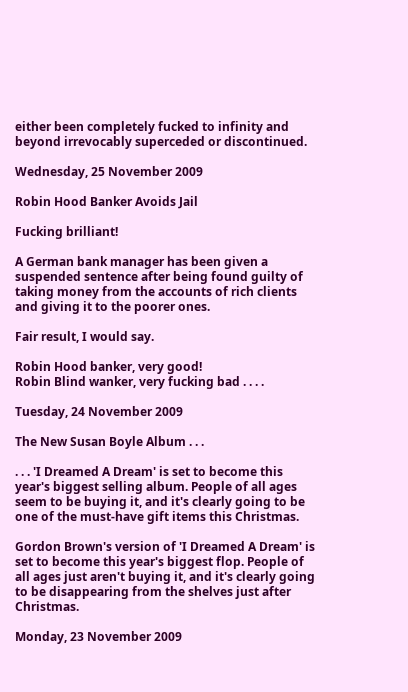either been completely fucked to infinity and beyond irrevocably superceded or discontinued.

Wednesday, 25 November 2009

Robin Hood Banker Avoids Jail

Fucking brilliant!

A German bank manager has been given a suspended sentence after being found guilty of taking money from the accounts of rich clients and giving it to the poorer ones.

Fair result, I would say.

Robin Hood banker, very good!
Robin Blind wanker, very fucking bad . . . .

Tuesday, 24 November 2009

The New Susan Boyle Album . . .

. . . 'I Dreamed A Dream' is set to become this year's biggest selling album. People of all ages seem to be buying it, and it's clearly going to be one of the must-have gift items this Christmas.

Gordon Brown's version of 'I Dreamed A Dream' is set to become this year's biggest flop. People of all ages just aren't buying it, and it's clearly going to be disappearing from the shelves just after Christmas.

Monday, 23 November 2009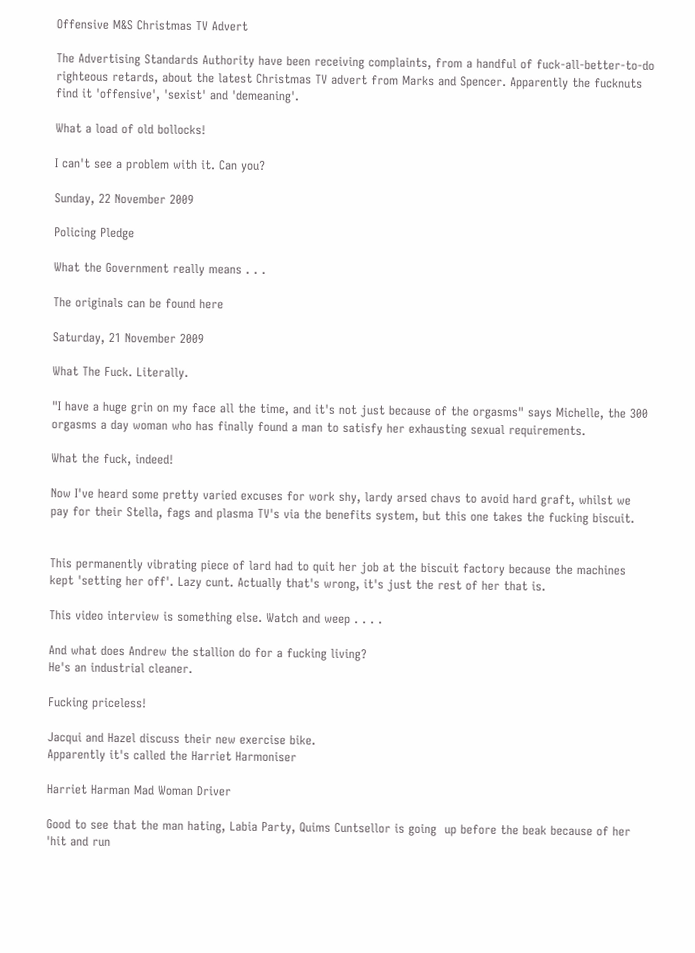Offensive M&S Christmas TV Advert

The Advertising Standards Authority have been receiving complaints, from a handful of fuck-all-better-to-do righteous retards, about the latest Christmas TV advert from Marks and Spencer. Apparently the fucknuts find it 'offensive', 'sexist' and 'demeaning'.

What a load of old bollocks!

I can't see a problem with it. Can you?

Sunday, 22 November 2009

Policing Pledge

What the Government really means . . .

The originals can be found here

Saturday, 21 November 2009

What The Fuck. Literally.

"I have a huge grin on my face all the time, and it's not just because of the orgasms" says Michelle, the 300 orgasms a day woman who has finally found a man to satisfy her exhausting sexual requirements.

What the fuck, indeed!

Now I've heard some pretty varied excuses for work shy, lardy arsed chavs to avoid hard graft, whilst we pay for their Stella, fags and plasma TV's via the benefits system, but this one takes the fucking biscuit.


This permanently vibrating piece of lard had to quit her job at the biscuit factory because the machines kept 'setting her off'. Lazy cunt. Actually that's wrong, it's just the rest of her that is.

This video interview is something else. Watch and weep . . . .

And what does Andrew the stallion do for a fucking living?
He's an industrial cleaner.

Fucking priceless!

Jacqui and Hazel discuss their new exercise bike.
Apparently it's called the Harriet Harmoniser

Harriet Harman Mad Woman Driver

Good to see that the man hating, Labia Party, Quims Cuntsellor is going  up before the beak because of her 'hit and run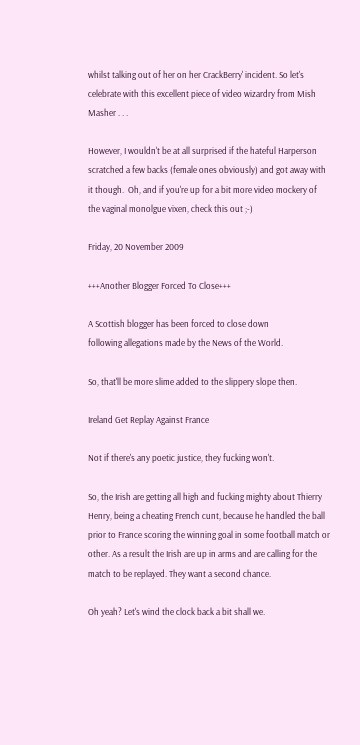whilst talking out of her on her CrackBerry' incident. So let's celebrate with this excellent piece of video wizardry from Mish Masher . . .

However, I wouldn't be at all surprised if the hateful Harperson scratched a few backs (female ones obviously) and got away with it though.  Oh, and if you're up for a bit more video mockery of the vaginal monolgue vixen, check this out ;-)

Friday, 20 November 2009

+++Another Blogger Forced To Close+++

A Scottish blogger has been forced to close down
following allegations made by the News of the World.

So, that'll be more slime added to the slippery slope then.

Ireland Get Replay Against France

Not if there's any poetic justice, they fucking won't.

So, the Irish are getting all high and fucking mighty about Thierry Henry, being a cheating French cunt, because he handled the ball prior to France scoring the winning goal in some football match or other. As a result the Irish are up in arms and are calling for the match to be replayed. They want a second chance.

Oh yeah? Let's wind the clock back a bit shall we.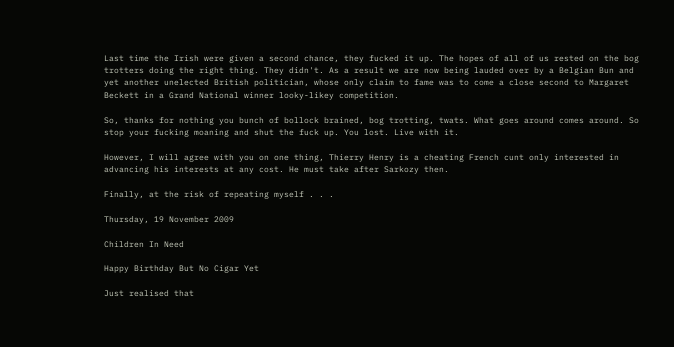Last time the Irish were given a second chance, they fucked it up. The hopes of all of us rested on the bog trotters doing the right thing. They didn't. As a result we are now being lauded over by a Belgian Bun and yet another unelected British politician, whose only claim to fame was to come a close second to Margaret Beckett in a Grand National winner looky-likey competition.

So, thanks for nothing you bunch of bollock brained, bog trotting, twats. What goes around comes around. So stop your fucking moaning and shut the fuck up. You lost. Live with it.

However, I will agree with you on one thing, Thierry Henry is a cheating French cunt only interested in advancing his interests at any cost. He must take after Sarkozy then.

Finally, at the risk of repeating myself . . .

Thursday, 19 November 2009

Children In Need

Happy Birthday But No Cigar Yet

Just realised that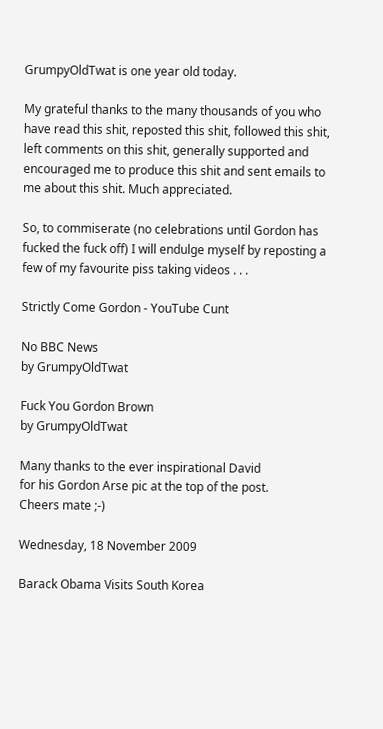GrumpyOldTwat is one year old today.

My grateful thanks to the many thousands of you who have read this shit, reposted this shit, followed this shit, left comments on this shit, generally supported and encouraged me to produce this shit and sent emails to me about this shit. Much appreciated.

So, to commiserate (no celebrations until Gordon has fucked the fuck off) I will endulge myself by reposting a few of my favourite piss taking videos . . .

Strictly Come Gordon - YouTube Cunt

No BBC News
by GrumpyOldTwat

Fuck You Gordon Brown
by GrumpyOldTwat

Many thanks to the ever inspirational David
for his Gordon Arse pic at the top of the post.
Cheers mate ;-)

Wednesday, 18 November 2009

Barack Obama Visits South Korea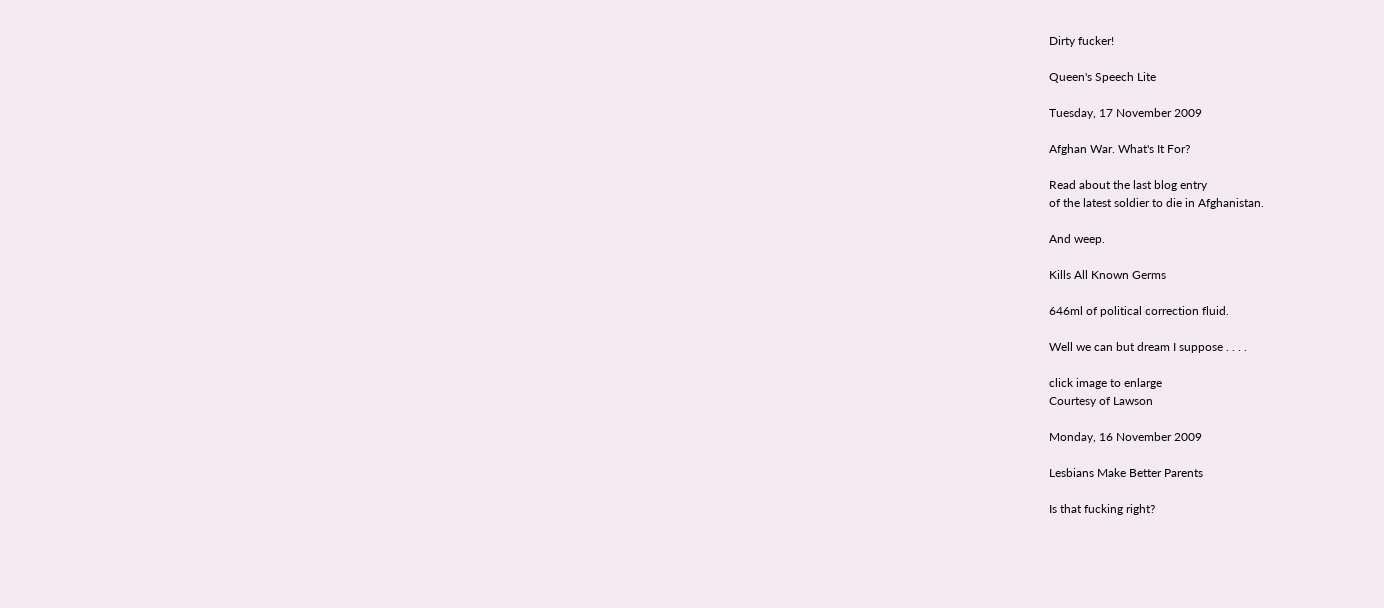Dirty fucker!

Queen's Speech Lite

Tuesday, 17 November 2009

Afghan War. What's It For?

Read about the last blog entry
of the latest soldier to die in Afghanistan.

And weep.

Kills All Known Germs

646ml of political correction fluid.

Well we can but dream I suppose . . . .

click image to enlarge
Courtesy of Lawson

Monday, 16 November 2009

Lesbians Make Better Parents

Is that fucking right?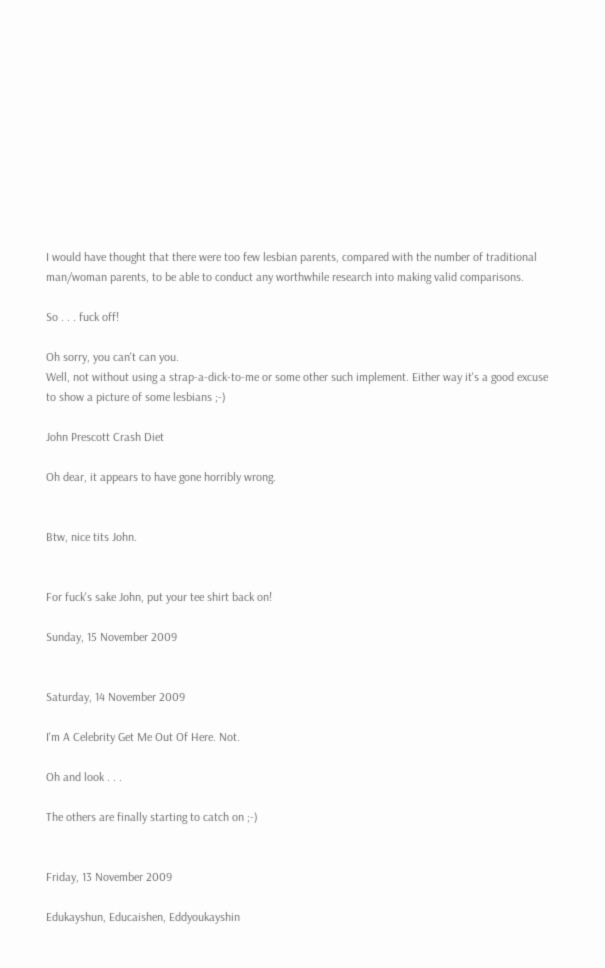I would have thought that there were too few lesbian parents, compared with the number of traditional man/woman parents, to be able to conduct any worthwhile research into making valid comparisons.

So . . . fuck off!

Oh sorry, you can't can you.
Well, not without using a strap-a-dick-to-me or some other such implement. Either way it's a good excuse to show a picture of some lesbians ;-)

John Prescott Crash Diet

Oh dear, it appears to have gone horribly wrong.


Btw, nice tits John.


For fuck's sake John, put your tee shirt back on!

Sunday, 15 November 2009


Saturday, 14 November 2009

I'm A Celebrity Get Me Out Of Here. Not.

Oh and look . . .

The others are finally starting to catch on ;-)


Friday, 13 November 2009

Edukayshun, Educaishen, Eddyoukayshin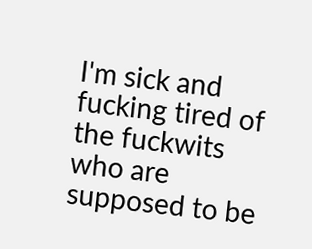I'm sick and fucking tired of the fuckwits who are supposed to be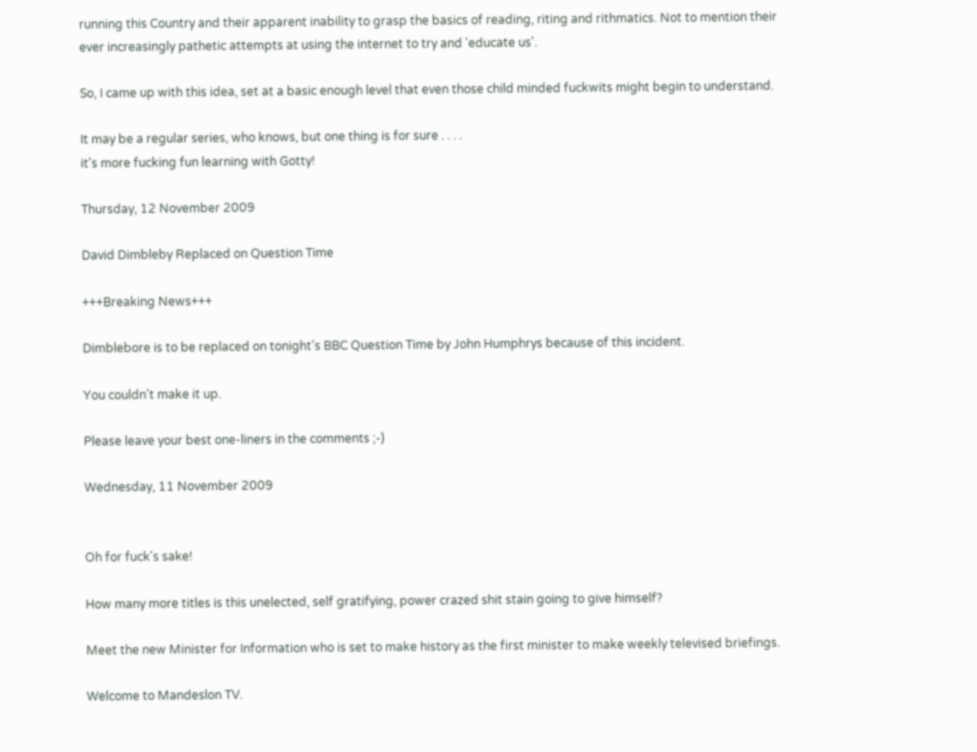running this Country and their apparent inability to grasp the basics of reading, riting and rithmatics. Not to mention their ever increasingly pathetic attempts at using the internet to try and 'educate us'.

So, I came up with this idea, set at a basic enough level that even those child minded fuckwits might begin to understand.

It may be a regular series, who knows, but one thing is for sure . . . .
it's more fucking fun learning with Gotty!

Thursday, 12 November 2009

David Dimbleby Replaced on Question Time

+++Breaking News+++

Dimblebore is to be replaced on tonight's BBC Question Time by John Humphrys because of this incident.

You couldn't make it up.

Please leave your best one-liners in the comments ;-)

Wednesday, 11 November 2009


Oh for fuck's sake!

How many more titles is this unelected, self gratifying, power crazed shit stain going to give himself?

Meet the new Minister for Information who is set to make history as the first minister to make weekly televised briefings.

Welcome to Mandeslon TV.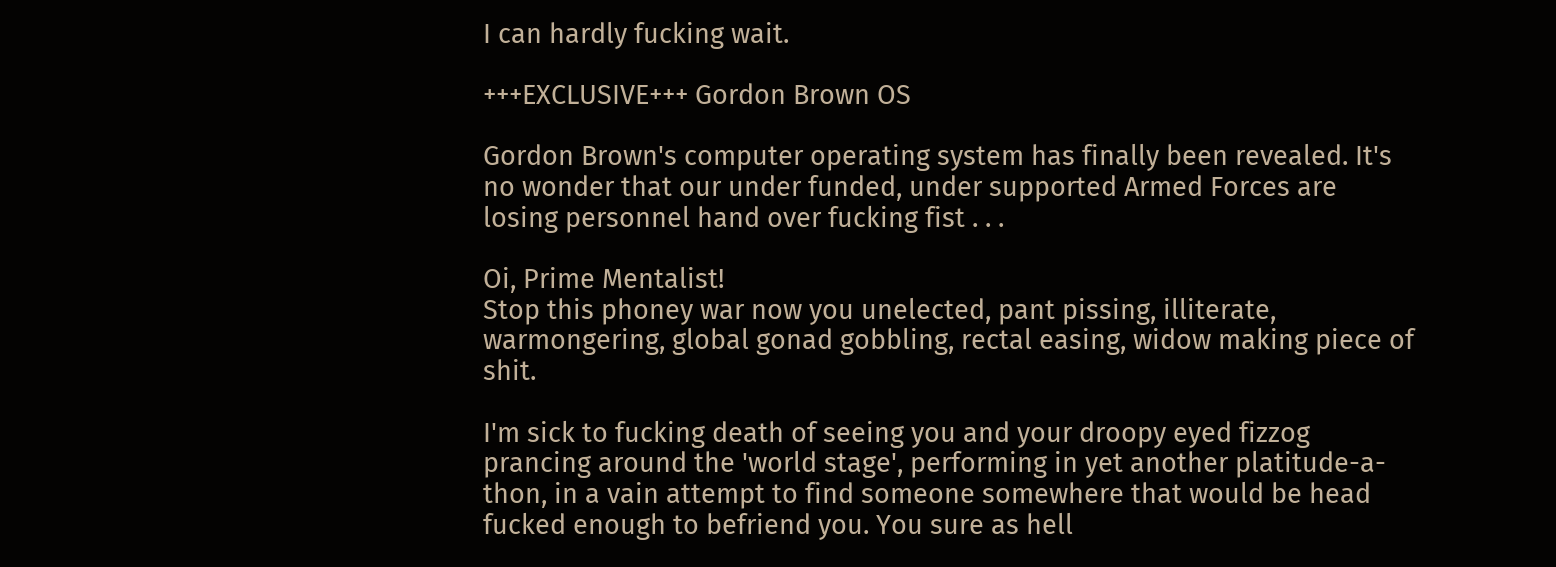I can hardly fucking wait.

+++EXCLUSIVE+++ Gordon Brown OS

Gordon Brown's computer operating system has finally been revealed. It's no wonder that our under funded, under supported Armed Forces are losing personnel hand over fucking fist . . .

Oi, Prime Mentalist!
Stop this phoney war now you unelected, pant pissing, illiterate, warmongering, global gonad gobbling, rectal easing, widow making piece of shit.

I'm sick to fucking death of seeing you and your droopy eyed fizzog prancing around the 'world stage', performing in yet another platitude-a-thon, in a vain attempt to find someone somewhere that would be head fucked enough to befriend you. You sure as hell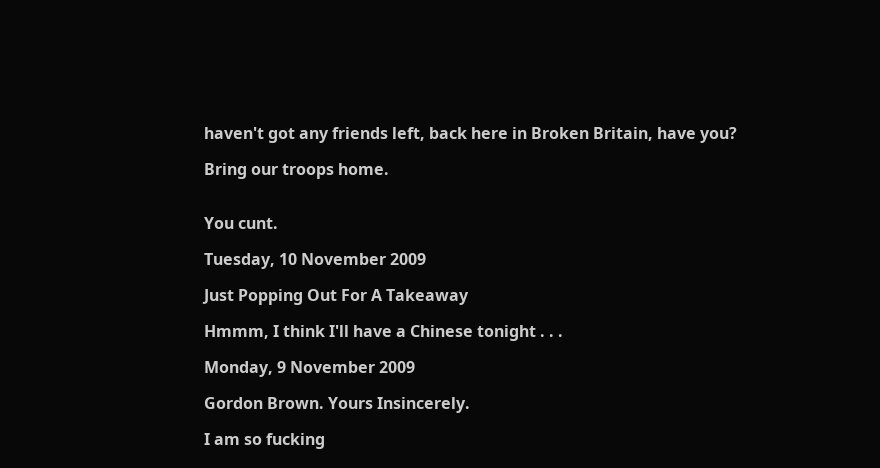haven't got any friends left, back here in Broken Britain, have you?

Bring our troops home.


You cunt.

Tuesday, 10 November 2009

Just Popping Out For A Takeaway

Hmmm, I think I'll have a Chinese tonight . . .

Monday, 9 November 2009

Gordon Brown. Yours Insincerely.

I am so fucking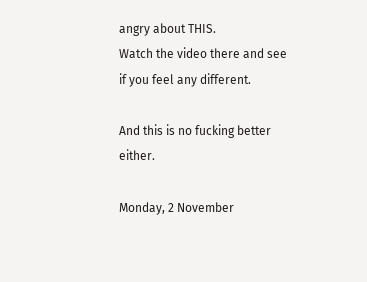angry about THIS.
Watch the video there and see if you feel any different.

And this is no fucking better either.

Monday, 2 November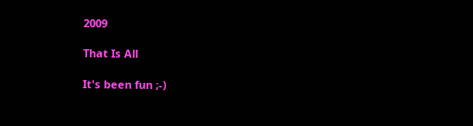2009

That Is All

It's been fun ;-)